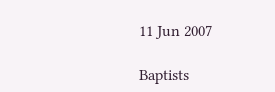11 Jun 2007

Baptists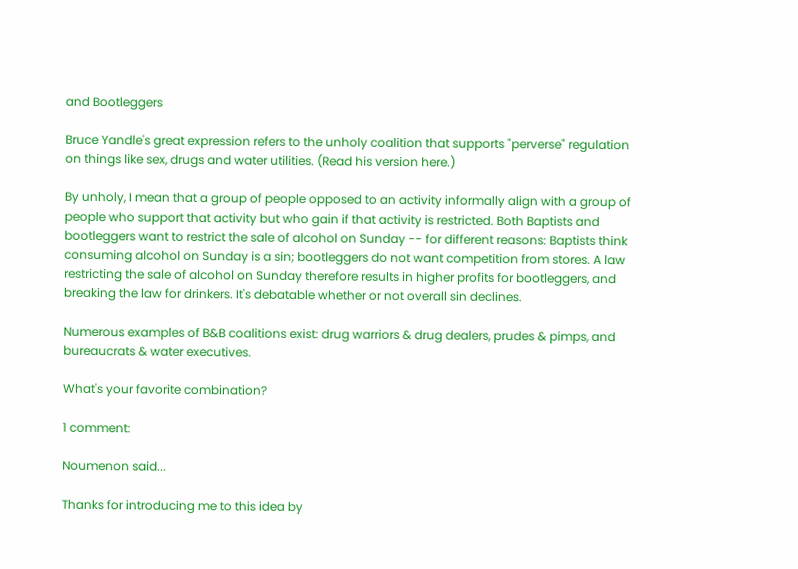and Bootleggers

Bruce Yandle's great expression refers to the unholy coalition that supports "perverse" regulation on things like sex, drugs and water utilities. (Read his version here.)

By unholy, I mean that a group of people opposed to an activity informally align with a group of people who support that activity but who gain if that activity is restricted. Both Baptists and bootleggers want to restrict the sale of alcohol on Sunday -- for different reasons: Baptists think consuming alcohol on Sunday is a sin; bootleggers do not want competition from stores. A law restricting the sale of alcohol on Sunday therefore results in higher profits for bootleggers, and breaking the law for drinkers. It's debatable whether or not overall sin declines.

Numerous examples of B&B coalitions exist: drug warriors & drug dealers, prudes & pimps, and bureaucrats & water executives.

What's your favorite combination?

1 comment:

Noumenon said...

Thanks for introducing me to this idea by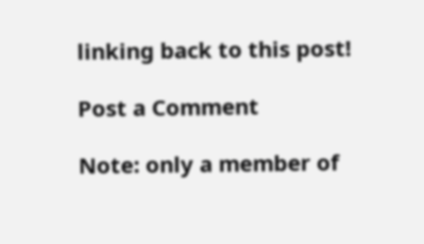linking back to this post!

Post a Comment

Note: only a member of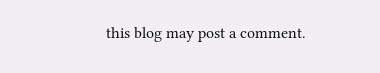this blog may post a comment.